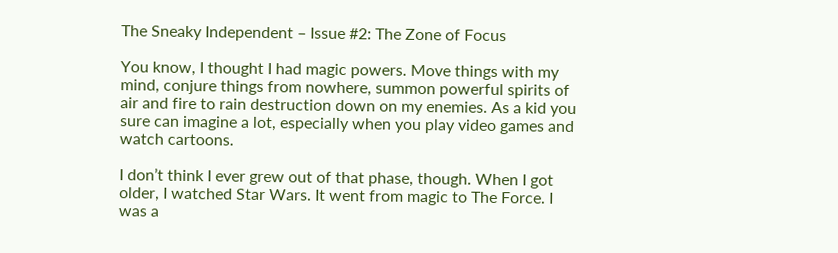The Sneaky Independent – Issue #2: The Zone of Focus

You know, I thought I had magic powers. Move things with my mind, conjure things from nowhere, summon powerful spirits of air and fire to rain destruction down on my enemies. As a kid you sure can imagine a lot, especially when you play video games and watch cartoons.

I don’t think I ever grew out of that phase, though. When I got older, I watched Star Wars. It went from magic to The Force. I was a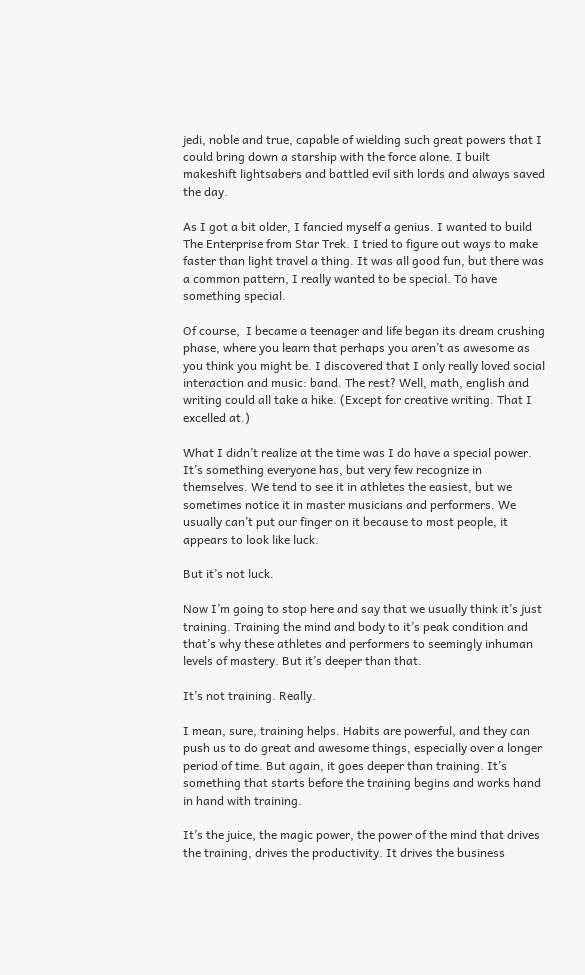jedi, noble and true, capable of wielding such great powers that I could bring down a starship with the force alone. I built makeshift lightsabers and battled evil sith lords and always saved the day.

As I got a bit older, I fancied myself a genius. I wanted to build The Enterprise from Star Trek. I tried to figure out ways to make faster than light travel a thing. It was all good fun, but there was a common pattern, I really wanted to be special. To have something special.

Of course,  I became a teenager and life began its dream crushing phase, where you learn that perhaps you aren’t as awesome as you think you might be. I discovered that I only really loved social interaction and music: band. The rest? Well, math, english and writing could all take a hike. (Except for creative writing. That I excelled at.)

What I didn’t realize at the time was I do have a special power. It’s something everyone has, but very few recognize in themselves. We tend to see it in athletes the easiest, but we sometimes notice it in master musicians and performers. We usually can’t put our finger on it because to most people, it appears to look like luck.

But it’s not luck.

Now I’m going to stop here and say that we usually think it’s just training. Training the mind and body to it’s peak condition and that’s why these athletes and performers to seemingly inhuman levels of mastery. But it’s deeper than that.

It’s not training. Really.

I mean, sure, training helps. Habits are powerful, and they can push us to do great and awesome things, especially over a longer period of time. But again, it goes deeper than training. It’s something that starts before the training begins and works hand in hand with training.

It’s the juice, the magic power, the power of the mind that drives the training, drives the productivity. It drives the business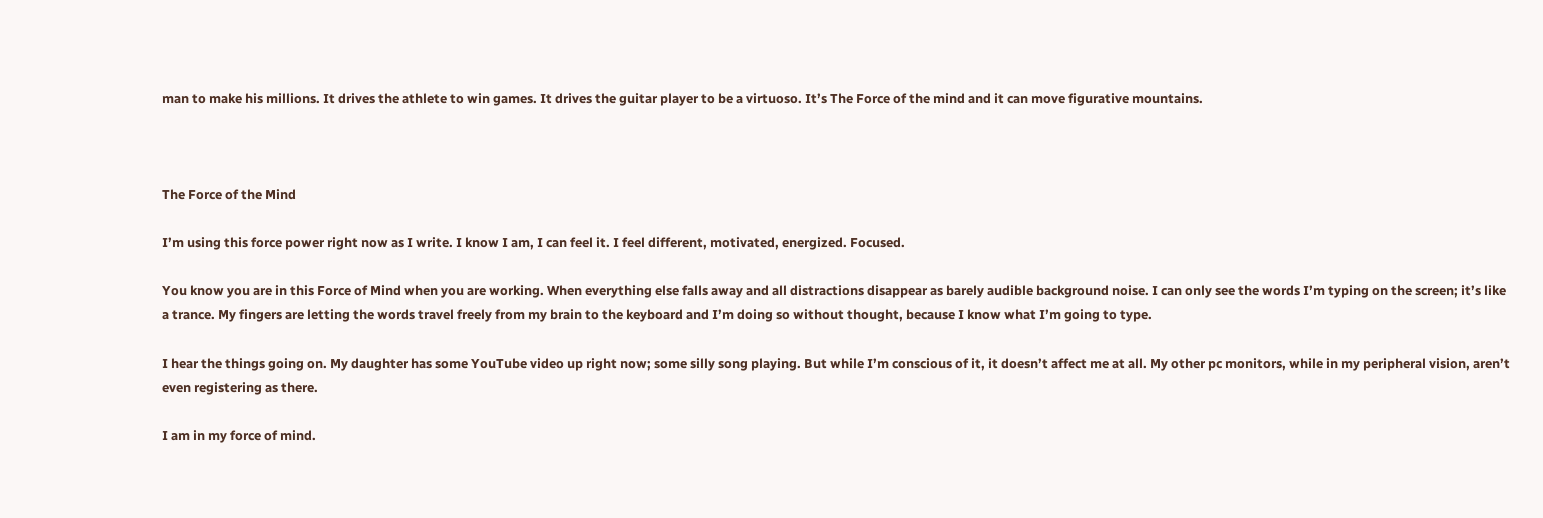man to make his millions. It drives the athlete to win games. It drives the guitar player to be a virtuoso. It’s The Force of the mind and it can move figurative mountains.



The Force of the Mind

I’m using this force power right now as I write. I know I am, I can feel it. I feel different, motivated, energized. Focused.

You know you are in this Force of Mind when you are working. When everything else falls away and all distractions disappear as barely audible background noise. I can only see the words I’m typing on the screen; it’s like a trance. My fingers are letting the words travel freely from my brain to the keyboard and I’m doing so without thought, because I know what I’m going to type.

I hear the things going on. My daughter has some YouTube video up right now; some silly song playing. But while I’m conscious of it, it doesn’t affect me at all. My other pc monitors, while in my peripheral vision, aren’t even registering as there.

I am in my force of mind.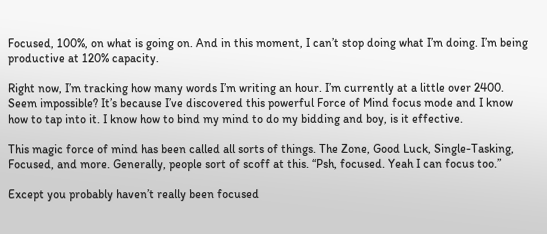Focused, 100%, on what is going on. And in this moment, I can’t stop doing what I’m doing. I’m being productive at 120% capacity.

Right now, I’m tracking how many words I’m writing an hour. I’m currently at a little over 2400. Seem impossible? It’s because I’ve discovered this powerful Force of Mind focus mode and I know how to tap into it. I know how to bind my mind to do my bidding and boy, is it effective.

This magic force of mind has been called all sorts of things. The Zone, Good Luck, Single-Tasking, Focused, and more. Generally, people sort of scoff at this. “Psh, focused. Yeah I can focus too.”

Except you probably haven’t really been focused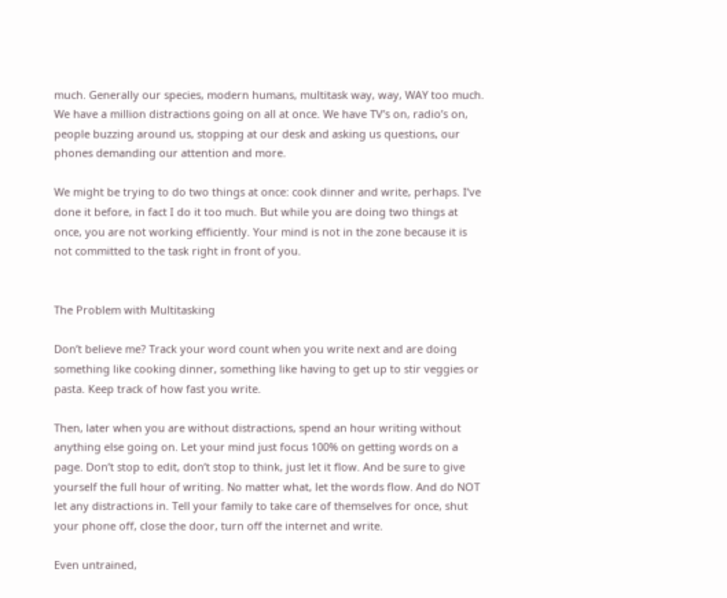much. Generally our species, modern humans, multitask way, way, WAY too much. We have a million distractions going on all at once. We have TV’s on, radio’s on, people buzzing around us, stopping at our desk and asking us questions, our phones demanding our attention and more.

We might be trying to do two things at once: cook dinner and write, perhaps. I’ve done it before, in fact I do it too much. But while you are doing two things at once, you are not working efficiently. Your mind is not in the zone because it is not committed to the task right in front of you.


The Problem with Multitasking

Don’t believe me? Track your word count when you write next and are doing something like cooking dinner, something like having to get up to stir veggies or pasta. Keep track of how fast you write.

Then, later when you are without distractions, spend an hour writing without anything else going on. Let your mind just focus 100% on getting words on a page. Don’t stop to edit, don’t stop to think, just let it flow. And be sure to give yourself the full hour of writing. No matter what, let the words flow. And do NOT let any distractions in. Tell your family to take care of themselves for once, shut your phone off, close the door, turn off the internet and write.

Even untrained,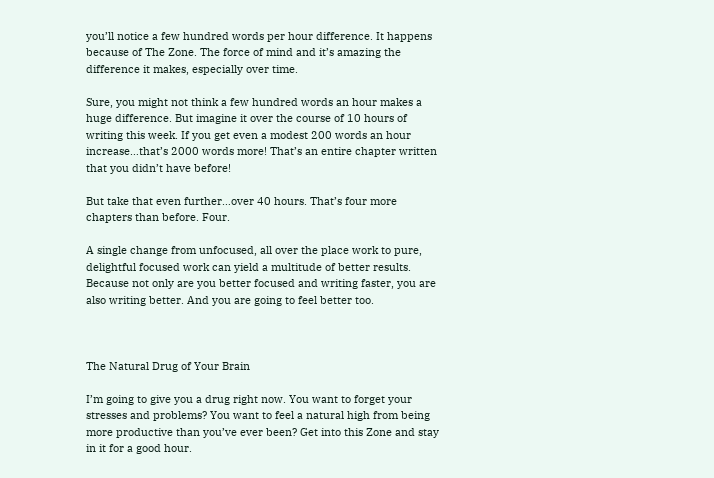you’ll notice a few hundred words per hour difference. It happens because of The Zone. The force of mind and it’s amazing the difference it makes, especially over time.

Sure, you might not think a few hundred words an hour makes a huge difference. But imagine it over the course of 10 hours of writing this week. If you get even a modest 200 words an hour increase…that’s 2000 words more! That’s an entire chapter written that you didn’t have before!

But take that even further…over 40 hours. That’s four more chapters than before. Four.

A single change from unfocused, all over the place work to pure, delightful focused work can yield a multitude of better results. Because not only are you better focused and writing faster, you are also writing better. And you are going to feel better too.



The Natural Drug of Your Brain

I’m going to give you a drug right now. You want to forget your stresses and problems? You want to feel a natural high from being more productive than you’ve ever been? Get into this Zone and stay in it for a good hour.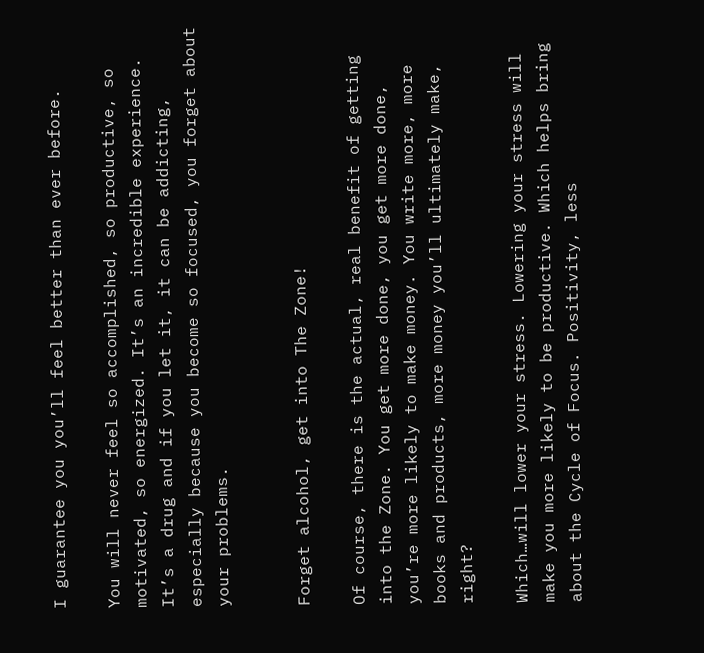I guarantee you you’ll feel better than ever before.

You will never feel so accomplished, so productive, so motivated, so energized. It’s an incredible experience. It’s a drug and if you let it, it can be addicting, especially because you become so focused, you forget about your problems.


Forget alcohol, get into The Zone!

Of course, there is the actual, real benefit of getting into the Zone. You get more done, you get more done, you’re more likely to make money. You write more, more books and products, more money you’ll ultimately make, right?

Which…will lower your stress. Lowering your stress will make you more likely to be productive. Which helps bring about the Cycle of Focus. Positivity, less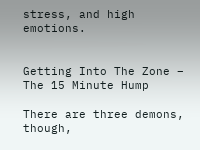stress, and high emotions.


Getting Into The Zone – The 15 Minute Hump

There are three demons, though,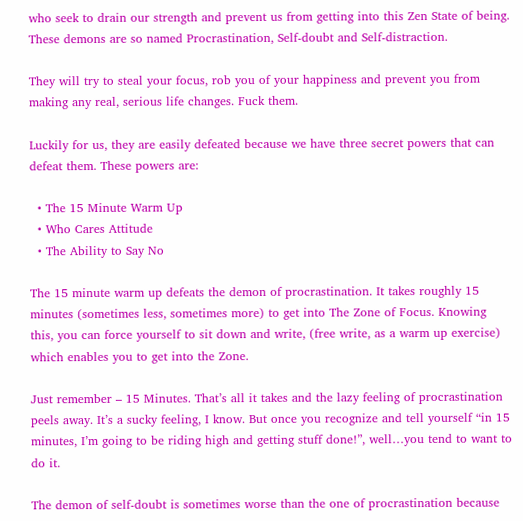who seek to drain our strength and prevent us from getting into this Zen State of being. These demons are so named Procrastination, Self-doubt and Self-distraction.

They will try to steal your focus, rob you of your happiness and prevent you from making any real, serious life changes. Fuck them.

Luckily for us, they are easily defeated because we have three secret powers that can defeat them. These powers are:

  • The 15 Minute Warm Up
  • Who Cares Attitude
  • The Ability to Say No

The 15 minute warm up defeats the demon of procrastination. It takes roughly 15 minutes (sometimes less, sometimes more) to get into The Zone of Focus. Knowing this, you can force yourself to sit down and write, (free write, as a warm up exercise) which enables you to get into the Zone.

Just remember – 15 Minutes. That’s all it takes and the lazy feeling of procrastination peels away. It’s a sucky feeling, I know. But once you recognize and tell yourself “in 15 minutes, I’m going to be riding high and getting stuff done!”, well…you tend to want to do it.

The demon of self-doubt is sometimes worse than the one of procrastination because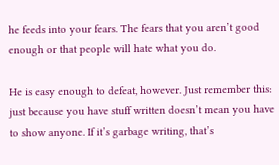he feeds into your fears. The fears that you aren’t good enough or that people will hate what you do.

He is easy enough to defeat, however. Just remember this: just because you have stuff written doesn’t mean you have to show anyone. If it’s garbage writing, that’s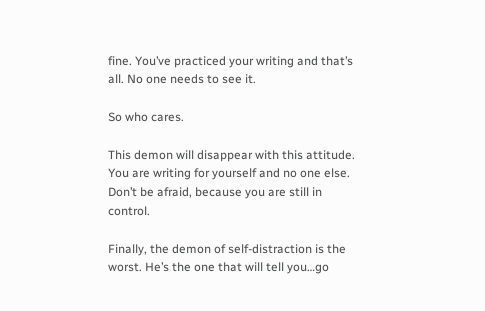fine. You’ve practiced your writing and that’s all. No one needs to see it.

So who cares.

This demon will disappear with this attitude. You are writing for yourself and no one else. Don’t be afraid, because you are still in control.

Finally, the demon of self-distraction is the worst. He’s the one that will tell you…go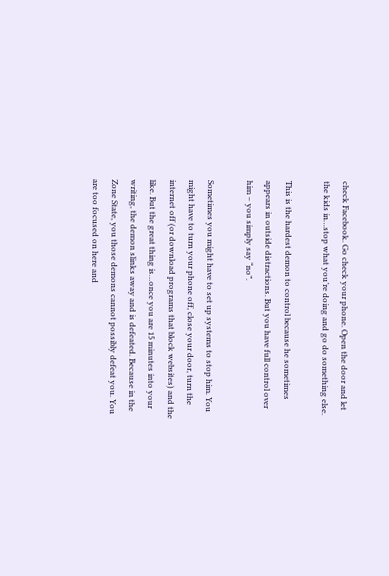check Facebook. Go check your phone. Open the door and let the kids in…stop what you’re doing and go do something else.

This is the hardest demon to control because he sometimes appears in outside distractions. But you have full control over him – you simply say “no”.

Sometimes you might have to set up systems to stop him. You might have to turn your phone off, close your door, turn the internet off (or download programs that block websites) and the like. But the great thing is…once you are 15 minutes into your writing, the demon slinks away and is defeated. Because in the Zone State, you those demons cannot possibly defeat you. You are too focused on here and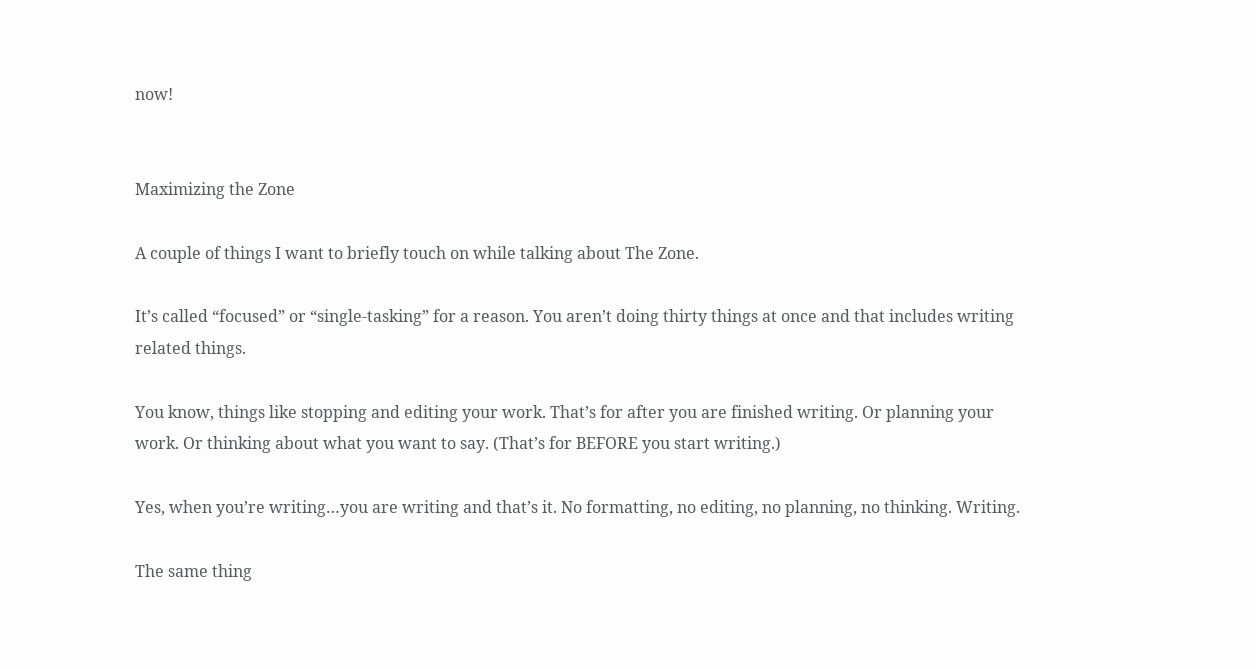now!


Maximizing the Zone

A couple of things I want to briefly touch on while talking about The Zone.

It’s called “focused” or “single-tasking” for a reason. You aren’t doing thirty things at once and that includes writing related things.

You know, things like stopping and editing your work. That’s for after you are finished writing. Or planning your work. Or thinking about what you want to say. (That’s for BEFORE you start writing.)

Yes, when you’re writing…you are writing and that’s it. No formatting, no editing, no planning, no thinking. Writing.

The same thing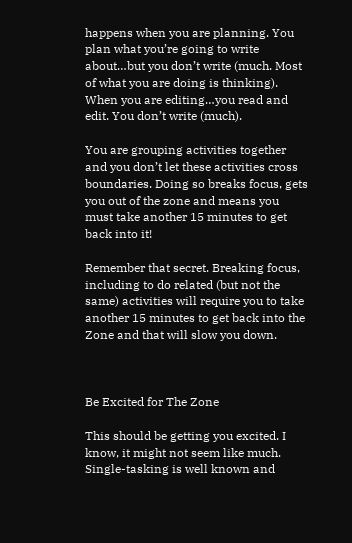happens when you are planning. You plan what you’re going to write about…but you don’t write (much. Most of what you are doing is thinking). When you are editing…you read and edit. You don’t write (much).

You are grouping activities together and you don’t let these activities cross boundaries. Doing so breaks focus, gets you out of the zone and means you must take another 15 minutes to get back into it!

Remember that secret. Breaking focus, including to do related (but not the same) activities will require you to take another 15 minutes to get back into the Zone and that will slow you down.



Be Excited for The Zone

This should be getting you excited. I know, it might not seem like much. Single-tasking is well known and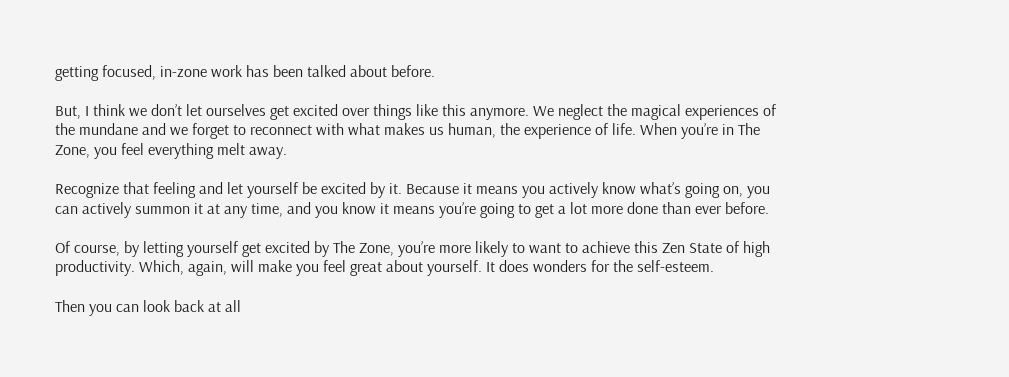getting focused, in-zone work has been talked about before.

But, I think we don’t let ourselves get excited over things like this anymore. We neglect the magical experiences of the mundane and we forget to reconnect with what makes us human, the experience of life. When you’re in The Zone, you feel everything melt away.

Recognize that feeling and let yourself be excited by it. Because it means you actively know what’s going on, you can actively summon it at any time, and you know it means you’re going to get a lot more done than ever before.

Of course, by letting yourself get excited by The Zone, you’re more likely to want to achieve this Zen State of high productivity. Which, again, will make you feel great about yourself. It does wonders for the self-esteem.

Then you can look back at all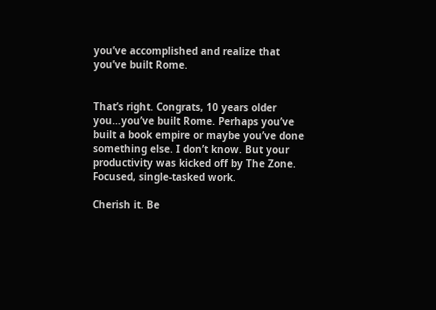you’ve accomplished and realize that you’ve built Rome.


That’s right. Congrats, 10 years older you…you’ve built Rome. Perhaps you’ve built a book empire or maybe you’ve done something else. I don’t know. But your productivity was kicked off by The Zone. Focused, single-tasked work.

Cherish it. Be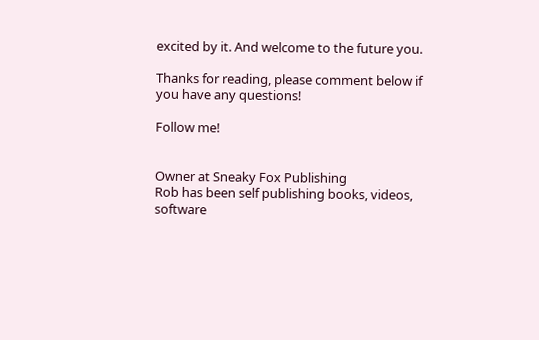excited by it. And welcome to the future you.

Thanks for reading, please comment below if you have any questions!

Follow me!


Owner at Sneaky Fox Publishing
Rob has been self publishing books, videos, software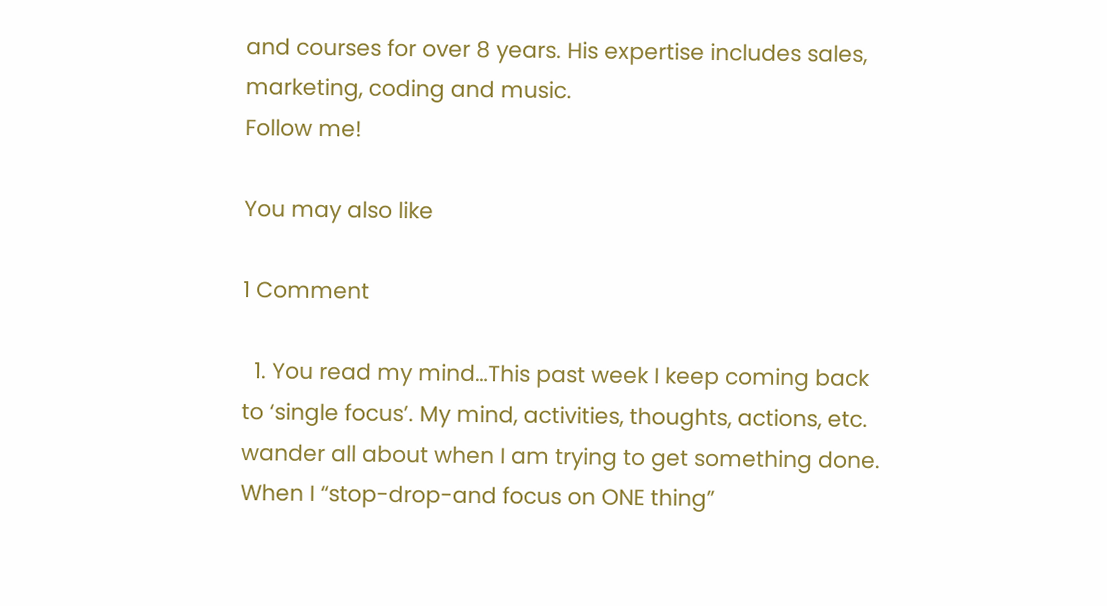and courses for over 8 years. His expertise includes sales, marketing, coding and music.
Follow me!

You may also like

1 Comment

  1. You read my mind…This past week I keep coming back to ‘single focus’. My mind, activities, thoughts, actions, etc. wander all about when I am trying to get something done. When I “stop-drop-and focus on ONE thing”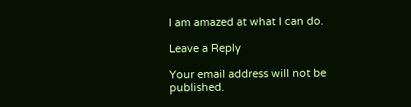I am amazed at what I can do.

Leave a Reply

Your email address will not be published.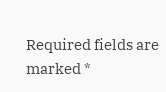Required fields are marked *